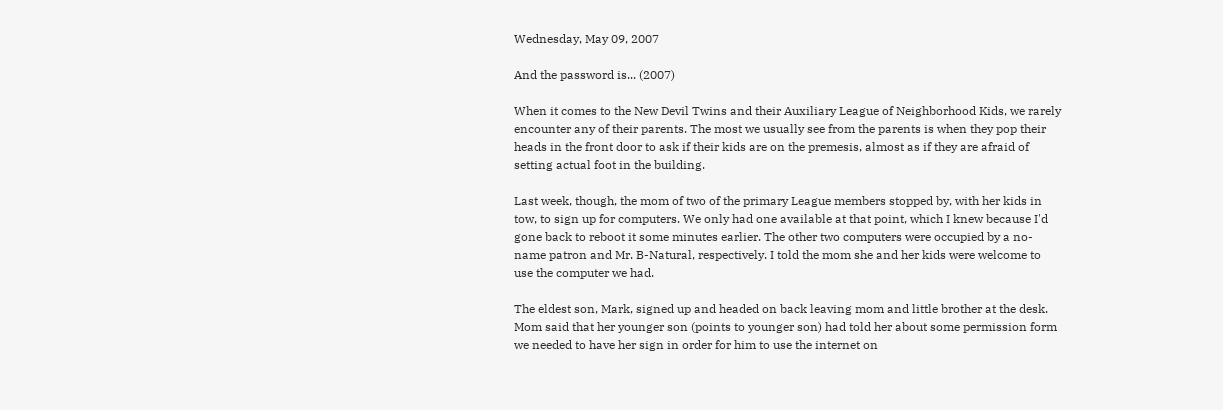Wednesday, May 09, 2007

And the password is... (2007)

When it comes to the New Devil Twins and their Auxiliary League of Neighborhood Kids, we rarely encounter any of their parents. The most we usually see from the parents is when they pop their heads in the front door to ask if their kids are on the premesis, almost as if they are afraid of setting actual foot in the building.

Last week, though, the mom of two of the primary League members stopped by, with her kids in tow, to sign up for computers. We only had one available at that point, which I knew because I'd gone back to reboot it some minutes earlier. The other two computers were occupied by a no-name patron and Mr. B-Natural, respectively. I told the mom she and her kids were welcome to use the computer we had.

The eldest son, Mark, signed up and headed on back leaving mom and little brother at the desk. Mom said that her younger son (points to younger son) had told her about some permission form we needed to have her sign in order for him to use the internet on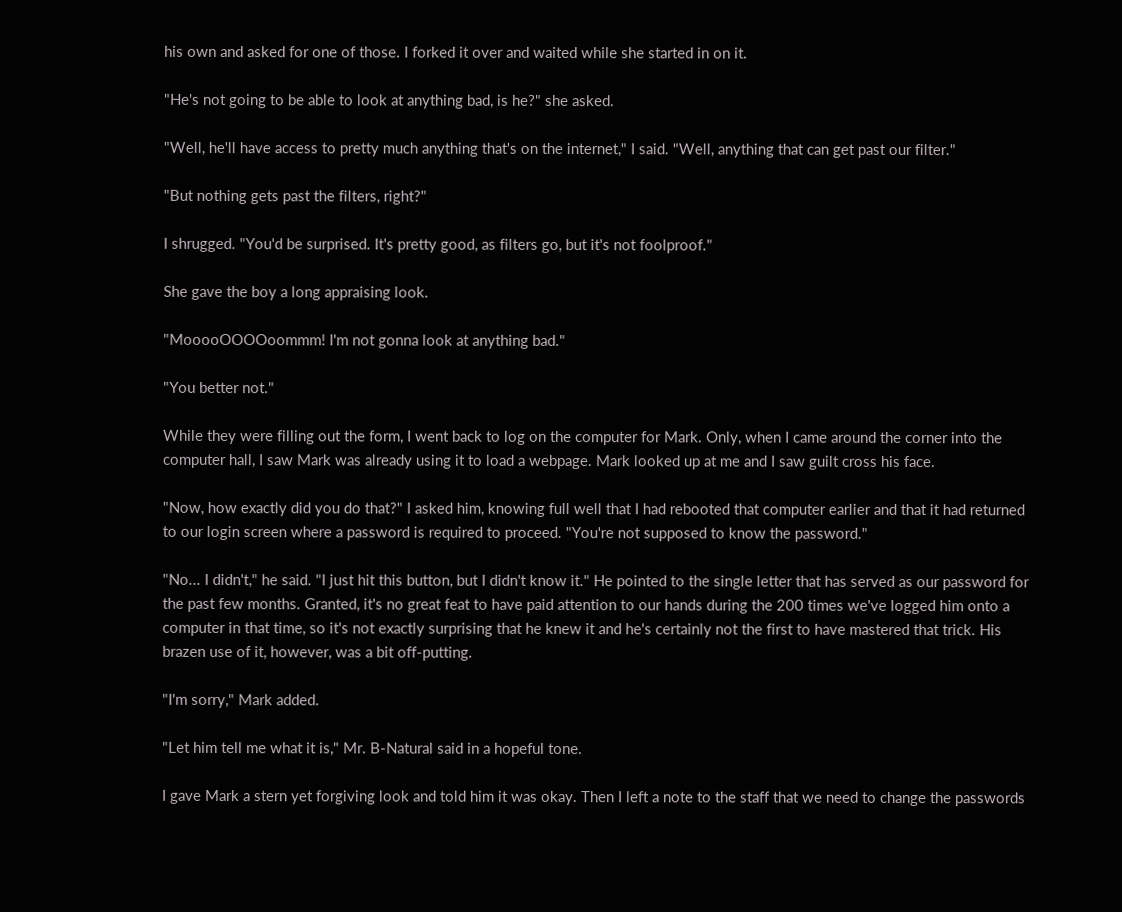his own and asked for one of those. I forked it over and waited while she started in on it.

"He's not going to be able to look at anything bad, is he?" she asked.

"Well, he'll have access to pretty much anything that's on the internet," I said. "Well, anything that can get past our filter."

"But nothing gets past the filters, right?"

I shrugged. "You'd be surprised. It's pretty good, as filters go, but it's not foolproof."

She gave the boy a long appraising look.

"MooooOOOOoommm! I'm not gonna look at anything bad."

"You better not."

While they were filling out the form, I went back to log on the computer for Mark. Only, when I came around the corner into the computer hall, I saw Mark was already using it to load a webpage. Mark looked up at me and I saw guilt cross his face.

"Now, how exactly did you do that?" I asked him, knowing full well that I had rebooted that computer earlier and that it had returned to our login screen where a password is required to proceed. "You're not supposed to know the password."

"No... I didn't," he said. "I just hit this button, but I didn't know it." He pointed to the single letter that has served as our password for the past few months. Granted, it's no great feat to have paid attention to our hands during the 200 times we've logged him onto a computer in that time, so it's not exactly surprising that he knew it and he's certainly not the first to have mastered that trick. His brazen use of it, however, was a bit off-putting.

"I'm sorry," Mark added.

"Let him tell me what it is," Mr. B-Natural said in a hopeful tone.

I gave Mark a stern yet forgiving look and told him it was okay. Then I left a note to the staff that we need to change the passwords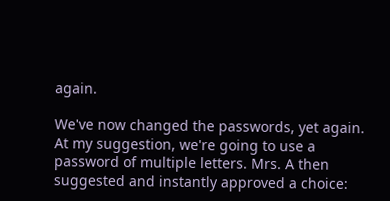again.

We've now changed the passwords, yet again. At my suggestion, we're going to use a password of multiple letters. Mrs. A then suggested and instantly approved a choice: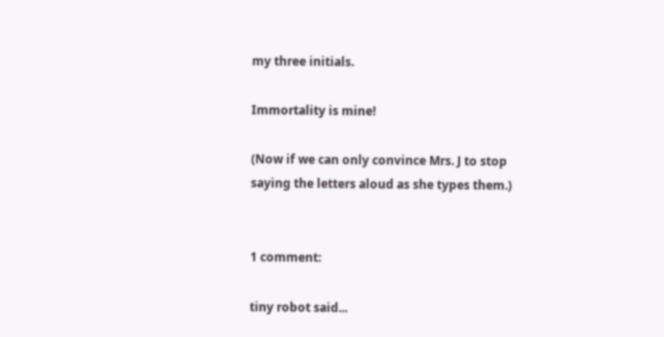my three initials.

Immortality is mine!

(Now if we can only convince Mrs. J to stop saying the letters aloud as she types them.)


1 comment:

tiny robot said...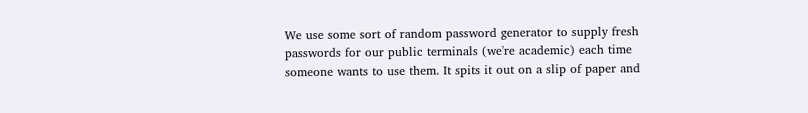We use some sort of random password generator to supply fresh passwords for our public terminals (we're academic) each time someone wants to use them. It spits it out on a slip of paper and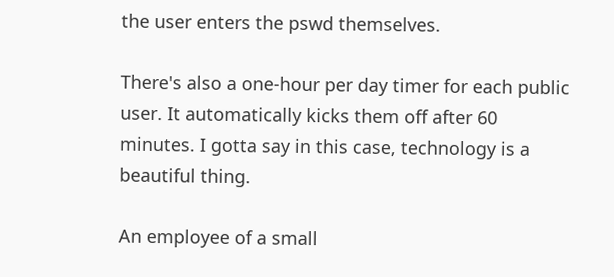the user enters the pswd themselves.

There's also a one-hour per day timer for each public user. It automatically kicks them off after 60 minutes. I gotta say in this case, technology is a beautiful thing.

An employee of a small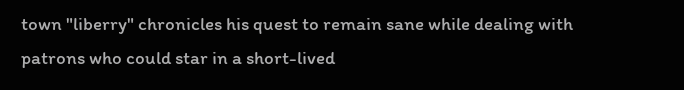town "liberry" chronicles his quest to remain sane while dealing with patrons who could star in a short-lived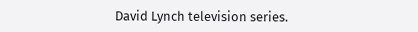David Lynch television series.